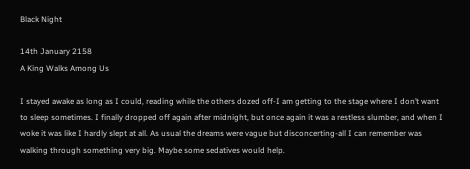Black Night

14th January 2158
A King Walks Among Us

I stayed awake as long as I could, reading while the others dozed off-I am getting to the stage where I don’t want to sleep sometimes. I finally dropped off again after midnight, but once again it was a restless slumber, and when I woke it was like I hardly slept at all. As usual the dreams were vague but disconcerting-all I can remember was walking through something very big. Maybe some sedatives would help.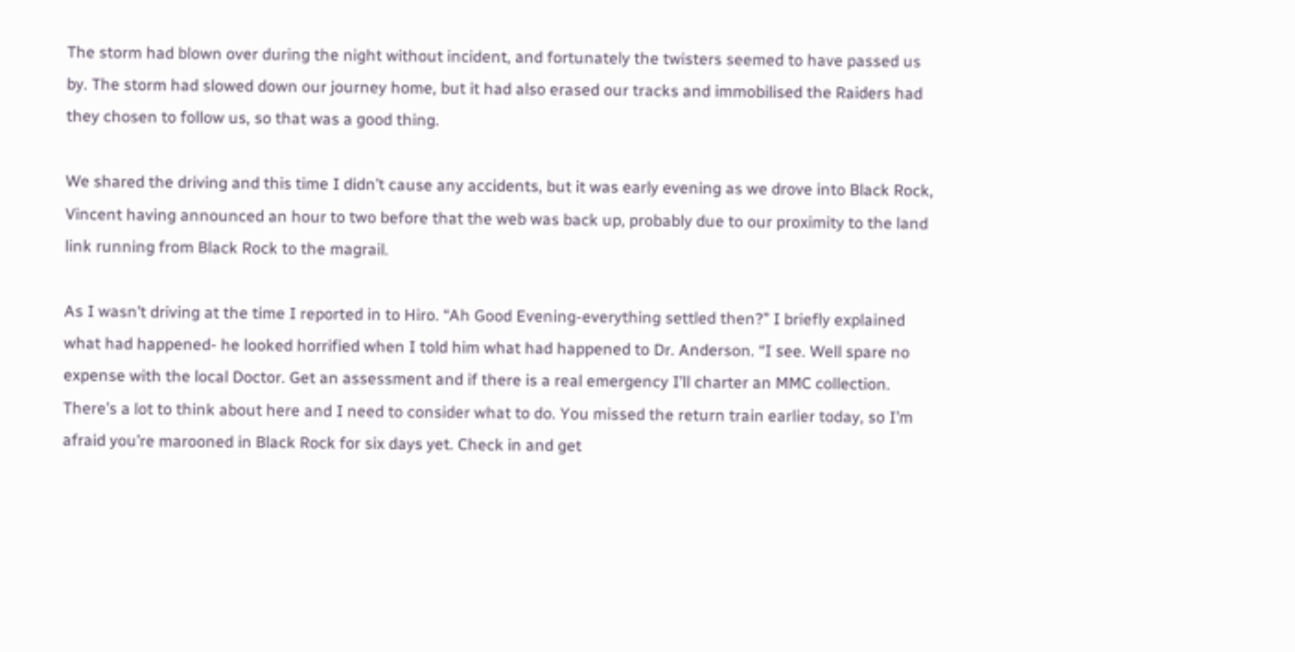The storm had blown over during the night without incident, and fortunately the twisters seemed to have passed us by. The storm had slowed down our journey home, but it had also erased our tracks and immobilised the Raiders had they chosen to follow us, so that was a good thing.

We shared the driving and this time I didn’t cause any accidents, but it was early evening as we drove into Black Rock, Vincent having announced an hour to two before that the web was back up, probably due to our proximity to the land link running from Black Rock to the magrail.

As I wasn’t driving at the time I reported in to Hiro. “Ah Good Evening-everything settled then?” I briefly explained what had happened- he looked horrified when I told him what had happened to Dr. Anderson. “I see. Well spare no expense with the local Doctor. Get an assessment and if there is a real emergency I’ll charter an MMC collection. There’s a lot to think about here and I need to consider what to do. You missed the return train earlier today, so I’m afraid you’re marooned in Black Rock for six days yet. Check in and get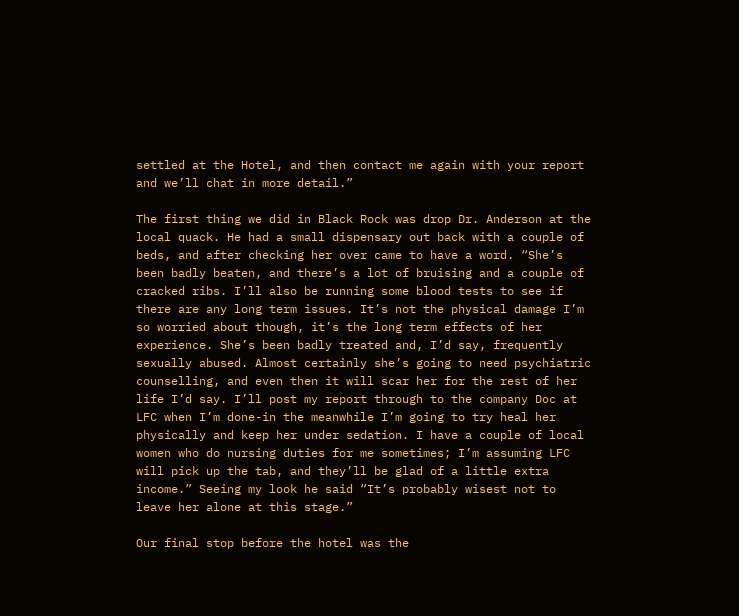settled at the Hotel, and then contact me again with your report and we’ll chat in more detail.”

The first thing we did in Black Rock was drop Dr. Anderson at the local quack. He had a small dispensary out back with a couple of beds, and after checking her over came to have a word. “She’s been badly beaten, and there’s a lot of bruising and a couple of cracked ribs. I’ll also be running some blood tests to see if there are any long term issues. It’s not the physical damage I’m so worried about though, it’s the long term effects of her experience. She’s been badly treated and, I’d say, frequently sexually abused. Almost certainly she’s going to need psychiatric counselling, and even then it will scar her for the rest of her life I’d say. I’ll post my report through to the company Doc at LFC when I’m done-in the meanwhile I’m going to try heal her physically and keep her under sedation. I have a couple of local women who do nursing duties for me sometimes; I’m assuming LFC will pick up the tab, and they’ll be glad of a little extra income.” Seeing my look he said “It’s probably wisest not to leave her alone at this stage.”

Our final stop before the hotel was the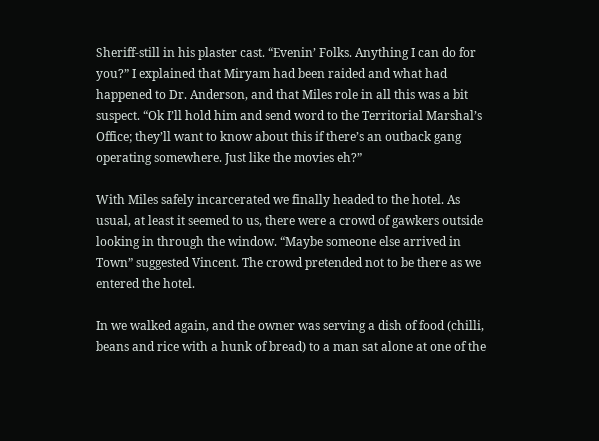Sheriff-still in his plaster cast. “Evenin’ Folks. Anything I can do for you?” I explained that Miryam had been raided and what had happened to Dr. Anderson, and that Miles role in all this was a bit suspect. “Ok I’ll hold him and send word to the Territorial Marshal’s Office; they’ll want to know about this if there’s an outback gang operating somewhere. Just like the movies eh?”

With Miles safely incarcerated we finally headed to the hotel. As usual, at least it seemed to us, there were a crowd of gawkers outside looking in through the window. “Maybe someone else arrived in Town” suggested Vincent. The crowd pretended not to be there as we entered the hotel.

In we walked again, and the owner was serving a dish of food (chilli, beans and rice with a hunk of bread) to a man sat alone at one of the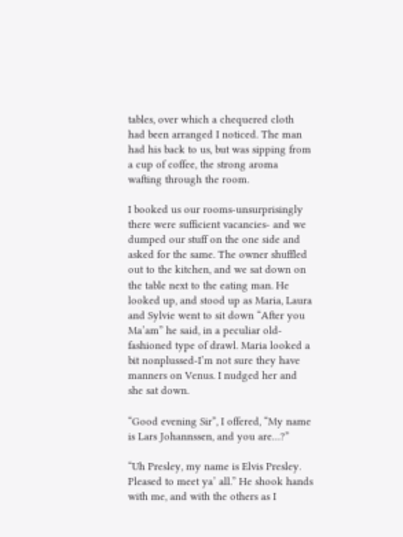tables, over which a chequered cloth had been arranged I noticed. The man had his back to us, but was sipping from a cup of coffee, the strong aroma wafting through the room.

I booked us our rooms-unsurprisingly there were sufficient vacancies- and we dumped our stuff on the one side and asked for the same. The owner shuffled out to the kitchen, and we sat down on the table next to the eating man. He looked up, and stood up as Maria, Laura and Sylvie went to sit down “After you Ma’am” he said, in a peculiar old-fashioned type of drawl. Maria looked a bit nonplussed-I’m not sure they have manners on Venus. I nudged her and she sat down.

“Good evening Sir”, I offered, “My name is Lars Johannssen, and you are…?”

“Uh Presley, my name is Elvis Presley. Pleased to meet ya’ all.” He shook hands with me, and with the others as I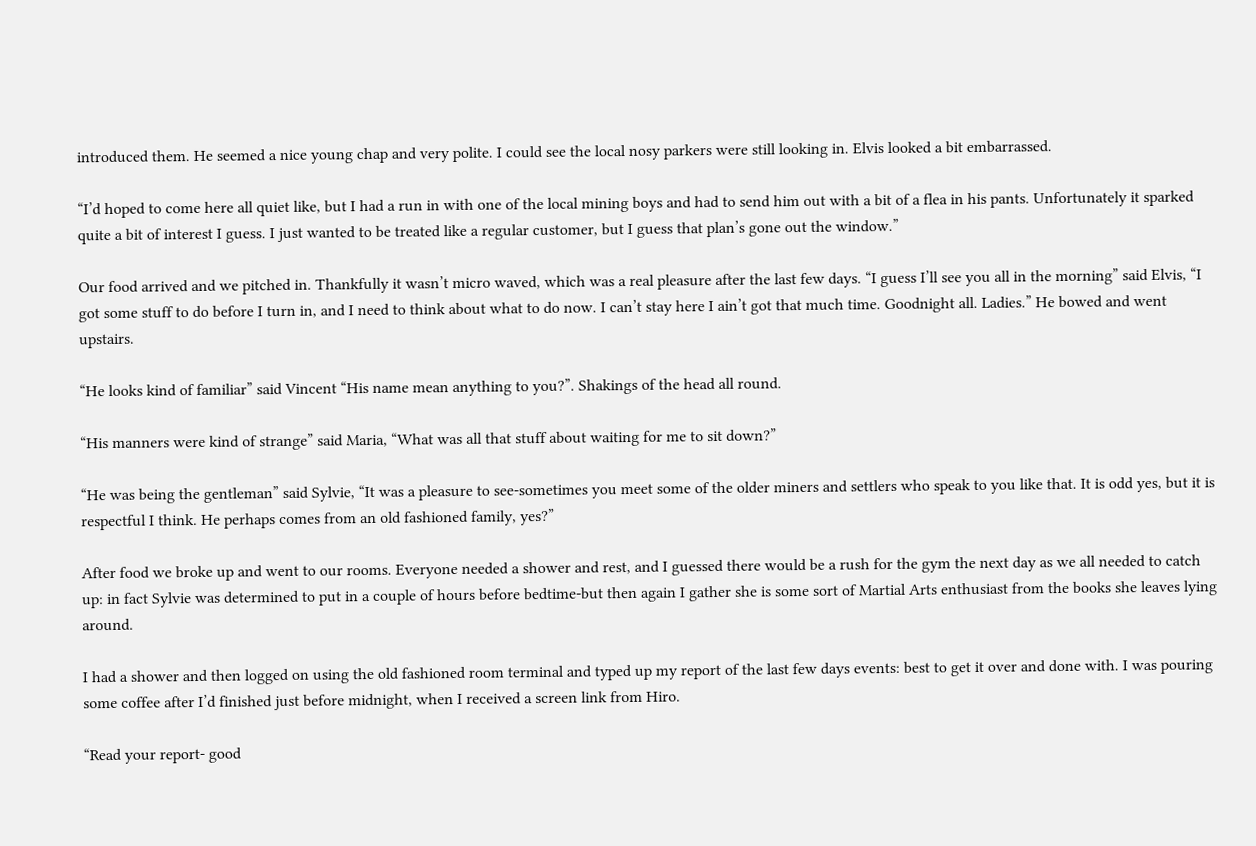introduced them. He seemed a nice young chap and very polite. I could see the local nosy parkers were still looking in. Elvis looked a bit embarrassed.

“I’d hoped to come here all quiet like, but I had a run in with one of the local mining boys and had to send him out with a bit of a flea in his pants. Unfortunately it sparked quite a bit of interest I guess. I just wanted to be treated like a regular customer, but I guess that plan’s gone out the window.”

Our food arrived and we pitched in. Thankfully it wasn’t micro waved, which was a real pleasure after the last few days. “I guess I’ll see you all in the morning” said Elvis, “I got some stuff to do before I turn in, and I need to think about what to do now. I can’t stay here I ain’t got that much time. Goodnight all. Ladies.” He bowed and went upstairs.

“He looks kind of familiar” said Vincent “His name mean anything to you?”. Shakings of the head all round.

“His manners were kind of strange” said Maria, “What was all that stuff about waiting for me to sit down?”

“He was being the gentleman” said Sylvie, “It was a pleasure to see-sometimes you meet some of the older miners and settlers who speak to you like that. It is odd yes, but it is respectful I think. He perhaps comes from an old fashioned family, yes?”

After food we broke up and went to our rooms. Everyone needed a shower and rest, and I guessed there would be a rush for the gym the next day as we all needed to catch up: in fact Sylvie was determined to put in a couple of hours before bedtime-but then again I gather she is some sort of Martial Arts enthusiast from the books she leaves lying around.

I had a shower and then logged on using the old fashioned room terminal and typed up my report of the last few days events: best to get it over and done with. I was pouring some coffee after I’d finished just before midnight, when I received a screen link from Hiro.

“Read your report- good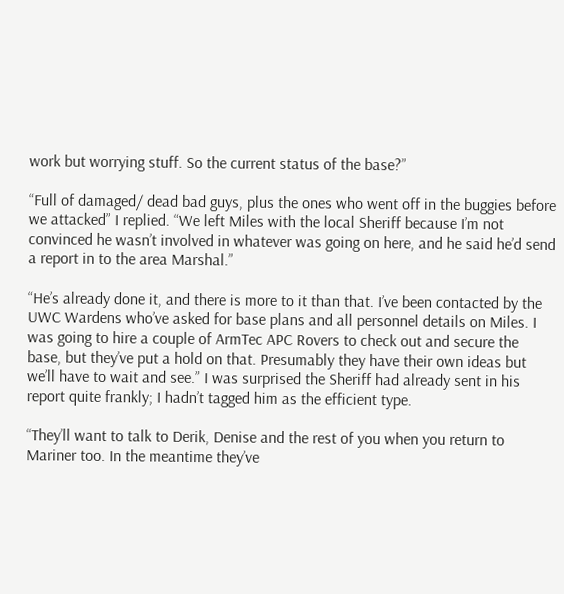work but worrying stuff. So the current status of the base?”

“Full of damaged/ dead bad guys, plus the ones who went off in the buggies before we attacked” I replied. “We left Miles with the local Sheriff because I’m not convinced he wasn’t involved in whatever was going on here, and he said he’d send a report in to the area Marshal.”

“He’s already done it, and there is more to it than that. I’ve been contacted by the UWC Wardens who’ve asked for base plans and all personnel details on Miles. I was going to hire a couple of ArmTec APC Rovers to check out and secure the base, but they’ve put a hold on that. Presumably they have their own ideas but we’ll have to wait and see.” I was surprised the Sheriff had already sent in his report quite frankly; I hadn’t tagged him as the efficient type.

“They’ll want to talk to Derik, Denise and the rest of you when you return to Mariner too. In the meantime they’ve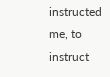instructed me, to instruct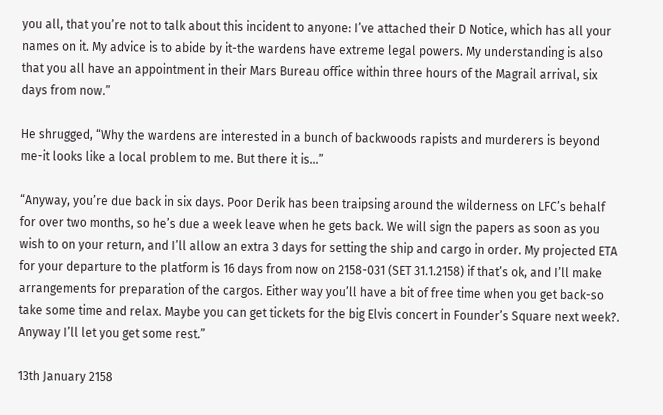you all, that you’re not to talk about this incident to anyone: I’ve attached their D Notice, which has all your names on it. My advice is to abide by it-the wardens have extreme legal powers. My understanding is also that you all have an appointment in their Mars Bureau office within three hours of the Magrail arrival, six days from now.”

He shrugged, “Why the wardens are interested in a bunch of backwoods rapists and murderers is beyond me-it looks like a local problem to me. But there it is…”

“Anyway, you’re due back in six days. Poor Derik has been traipsing around the wilderness on LFC’s behalf for over two months, so he’s due a week leave when he gets back. We will sign the papers as soon as you wish to on your return, and I’ll allow an extra 3 days for setting the ship and cargo in order. My projected ETA for your departure to the platform is 16 days from now on 2158-031 (SET 31.1.2158) if that’s ok, and I’ll make arrangements for preparation of the cargos. Either way you’ll have a bit of free time when you get back-so take some time and relax. Maybe you can get tickets for the big Elvis concert in Founder’s Square next week?. Anyway I’ll let you get some rest.”

13th January 2158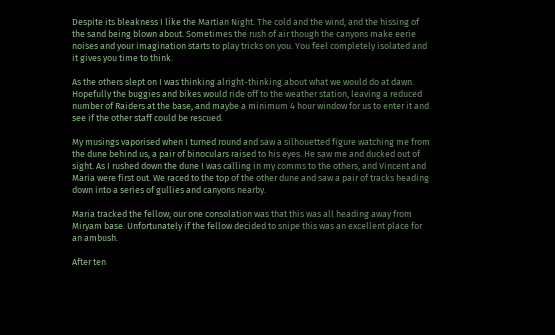Despite its bleakness I like the Martian Night. The cold and the wind, and the hissing of the sand being blown about. Sometimes the rush of air though the canyons make eerie noises and your imagination starts to play tricks on you. You feel completely isolated and it gives you time to think.

As the others slept on I was thinking alright-thinking about what we would do at dawn. Hopefully the buggies and bikes would ride off to the weather station, leaving a reduced number of Raiders at the base, and maybe a minimum 4 hour window for us to enter it and see if the other staff could be rescued.

My musings vaporised when I turned round and saw a silhouetted figure watching me from the dune behind us, a pair of binoculars raised to his eyes. He saw me and ducked out of sight. As I rushed down the dune I was calling in my comms to the others, and Vincent and Maria were first out. We raced to the top of the other dune and saw a pair of tracks heading down into a series of gullies and canyons nearby.

Maria tracked the fellow; our one consolation was that this was all heading away from Miryam base. Unfortunately if the fellow decided to snipe this was an excellent place for an ambush.

After ten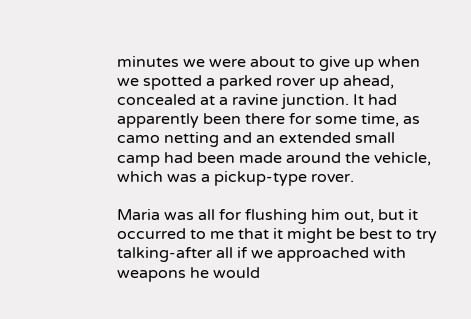minutes we were about to give up when we spotted a parked rover up ahead, concealed at a ravine junction. It had apparently been there for some time, as camo netting and an extended small camp had been made around the vehicle, which was a pickup-type rover.

Maria was all for flushing him out, but it occurred to me that it might be best to try talking-after all if we approached with weapons he would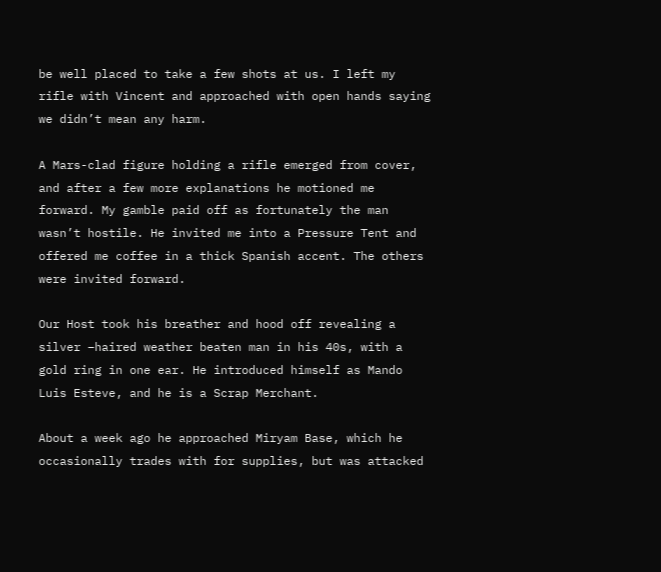be well placed to take a few shots at us. I left my rifle with Vincent and approached with open hands saying we didn’t mean any harm.

A Mars-clad figure holding a rifle emerged from cover, and after a few more explanations he motioned me forward. My gamble paid off as fortunately the man wasn’t hostile. He invited me into a Pressure Tent and offered me coffee in a thick Spanish accent. The others were invited forward.

Our Host took his breather and hood off revealing a silver –haired weather beaten man in his 40s, with a gold ring in one ear. He introduced himself as Mando Luis Esteve, and he is a Scrap Merchant.

About a week ago he approached Miryam Base, which he occasionally trades with for supplies, but was attacked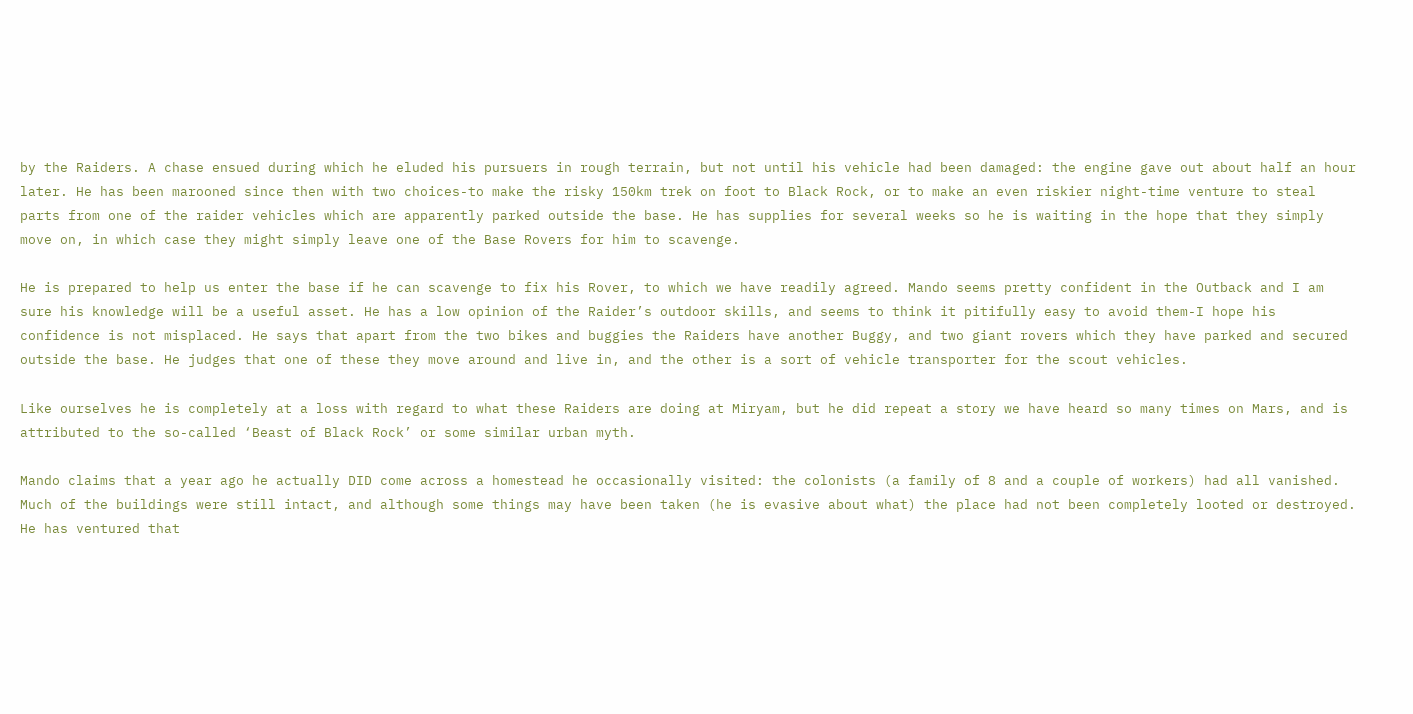by the Raiders. A chase ensued during which he eluded his pursuers in rough terrain, but not until his vehicle had been damaged: the engine gave out about half an hour later. He has been marooned since then with two choices-to make the risky 150km trek on foot to Black Rock, or to make an even riskier night-time venture to steal parts from one of the raider vehicles which are apparently parked outside the base. He has supplies for several weeks so he is waiting in the hope that they simply move on, in which case they might simply leave one of the Base Rovers for him to scavenge.

He is prepared to help us enter the base if he can scavenge to fix his Rover, to which we have readily agreed. Mando seems pretty confident in the Outback and I am sure his knowledge will be a useful asset. He has a low opinion of the Raider’s outdoor skills, and seems to think it pitifully easy to avoid them-I hope his confidence is not misplaced. He says that apart from the two bikes and buggies the Raiders have another Buggy, and two giant rovers which they have parked and secured outside the base. He judges that one of these they move around and live in, and the other is a sort of vehicle transporter for the scout vehicles.

Like ourselves he is completely at a loss with regard to what these Raiders are doing at Miryam, but he did repeat a story we have heard so many times on Mars, and is attributed to the so-called ‘Beast of Black Rock’ or some similar urban myth.

Mando claims that a year ago he actually DID come across a homestead he occasionally visited: the colonists (a family of 8 and a couple of workers) had all vanished. Much of the buildings were still intact, and although some things may have been taken (he is evasive about what) the place had not been completely looted or destroyed. He has ventured that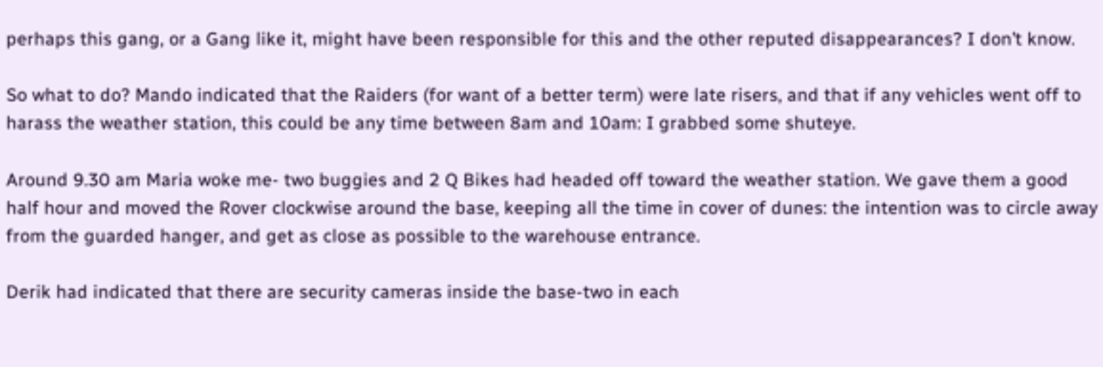perhaps this gang, or a Gang like it, might have been responsible for this and the other reputed disappearances? I don’t know.

So what to do? Mando indicated that the Raiders (for want of a better term) were late risers, and that if any vehicles went off to harass the weather station, this could be any time between 8am and 10am: I grabbed some shuteye.

Around 9.30 am Maria woke me- two buggies and 2 Q Bikes had headed off toward the weather station. We gave them a good half hour and moved the Rover clockwise around the base, keeping all the time in cover of dunes: the intention was to circle away from the guarded hanger, and get as close as possible to the warehouse entrance.

Derik had indicated that there are security cameras inside the base-two in each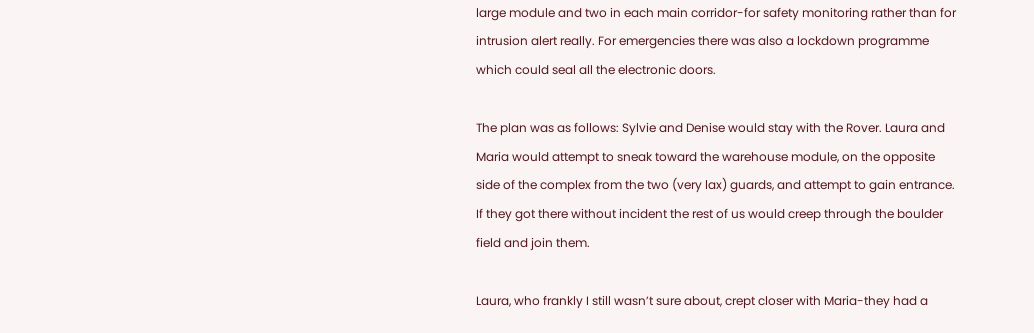large module and two in each main corridor-for safety monitoring rather than for intrusion alert really. For emergencies there was also a lockdown programme which could seal all the electronic doors.

The plan was as follows: Sylvie and Denise would stay with the Rover. Laura and Maria would attempt to sneak toward the warehouse module, on the opposite side of the complex from the two (very lax) guards, and attempt to gain entrance. If they got there without incident the rest of us would creep through the boulder field and join them.

Laura, who frankly I still wasn’t sure about, crept closer with Maria-they had a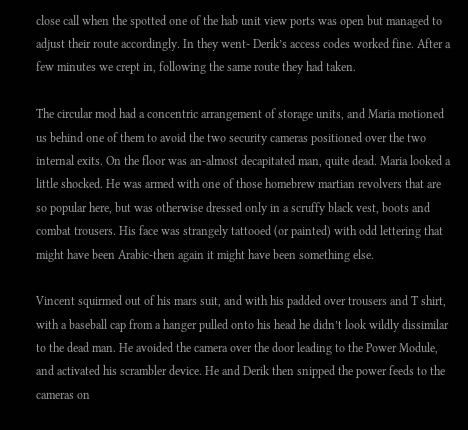close call when the spotted one of the hab unit view ports was open but managed to adjust their route accordingly. In they went- Derik’s access codes worked fine. After a few minutes we crept in, following the same route they had taken.

The circular mod had a concentric arrangement of storage units, and Maria motioned us behind one of them to avoid the two security cameras positioned over the two internal exits. On the floor was an-almost decapitated man, quite dead. Maria looked a little shocked. He was armed with one of those homebrew martian revolvers that are so popular here, but was otherwise dressed only in a scruffy black vest, boots and combat trousers. His face was strangely tattooed (or painted) with odd lettering that might have been Arabic-then again it might have been something else.

Vincent squirmed out of his mars suit, and with his padded over trousers and T shirt, with a baseball cap from a hanger pulled onto his head he didn’t look wildly dissimilar to the dead man. He avoided the camera over the door leading to the Power Module, and activated his scrambler device. He and Derik then snipped the power feeds to the cameras on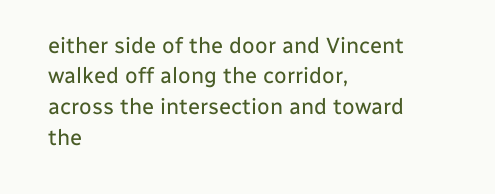either side of the door and Vincent walked off along the corridor, across the intersection and toward the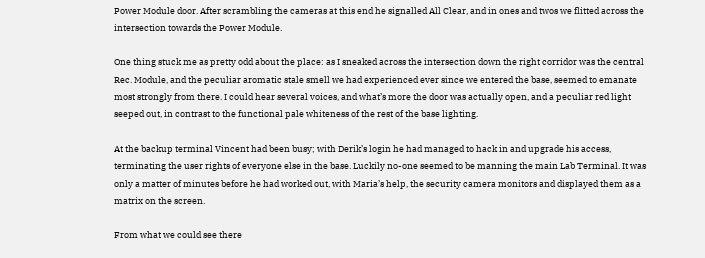Power Module door. After scrambling the cameras at this end he signalled All Clear, and in ones and twos we flitted across the intersection towards the Power Module.

One thing stuck me as pretty odd about the place: as I sneaked across the intersection down the right corridor was the central Rec. Module, and the peculiar aromatic stale smell we had experienced ever since we entered the base, seemed to emanate most strongly from there. I could hear several voices, and what’s more the door was actually open, and a peculiar red light seeped out, in contrast to the functional pale whiteness of the rest of the base lighting.

At the backup terminal Vincent had been busy; with Derik’s login he had managed to hack in and upgrade his access, terminating the user rights of everyone else in the base. Luckily no-one seemed to be manning the main Lab Terminal. It was only a matter of minutes before he had worked out, with Maria’s help, the security camera monitors and displayed them as a matrix on the screen.

From what we could see there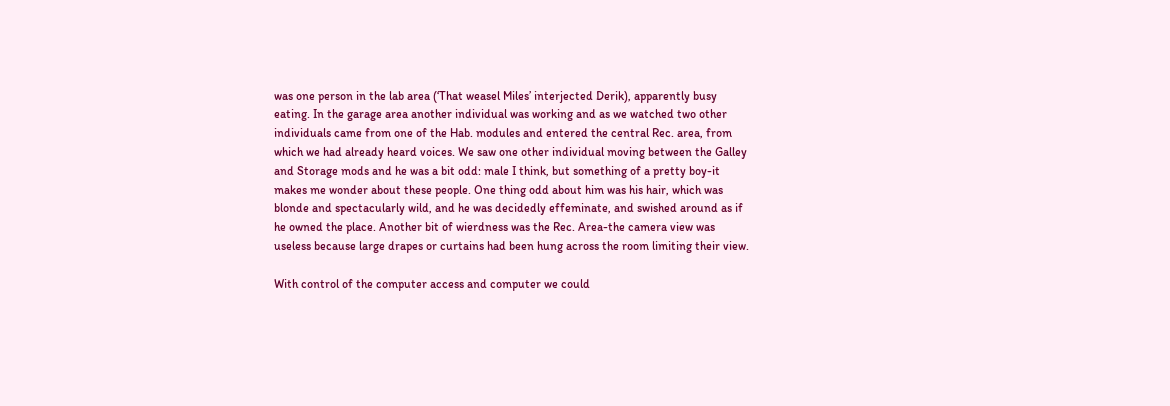was one person in the lab area (‘That weasel Miles’ interjected Derik), apparently busy eating. In the garage area another individual was working and as we watched two other individuals came from one of the Hab. modules and entered the central Rec. area, from which we had already heard voices. We saw one other individual moving between the Galley and Storage mods and he was a bit odd: male I think, but something of a pretty boy-it makes me wonder about these people. One thing odd about him was his hair, which was blonde and spectacularly wild, and he was decidedly effeminate, and swished around as if he owned the place. Another bit of wierdness was the Rec. Area-the camera view was useless because large drapes or curtains had been hung across the room limiting their view.

With control of the computer access and computer we could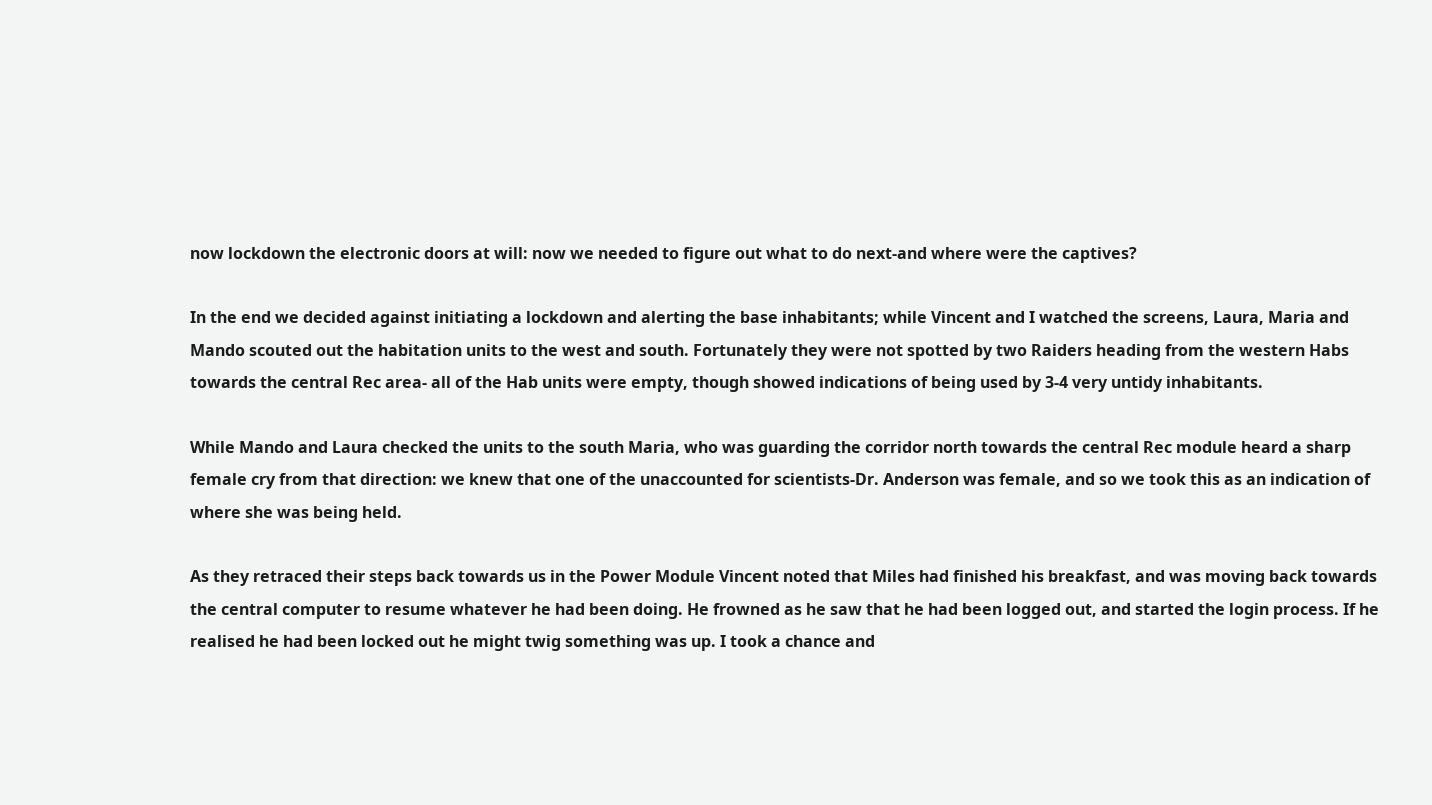now lockdown the electronic doors at will: now we needed to figure out what to do next-and where were the captives?

In the end we decided against initiating a lockdown and alerting the base inhabitants; while Vincent and I watched the screens, Laura, Maria and Mando scouted out the habitation units to the west and south. Fortunately they were not spotted by two Raiders heading from the western Habs towards the central Rec area- all of the Hab units were empty, though showed indications of being used by 3-4 very untidy inhabitants.

While Mando and Laura checked the units to the south Maria, who was guarding the corridor north towards the central Rec module heard a sharp female cry from that direction: we knew that one of the unaccounted for scientists-Dr. Anderson was female, and so we took this as an indication of where she was being held.

As they retraced their steps back towards us in the Power Module Vincent noted that Miles had finished his breakfast, and was moving back towards the central computer to resume whatever he had been doing. He frowned as he saw that he had been logged out, and started the login process. If he realised he had been locked out he might twig something was up. I took a chance and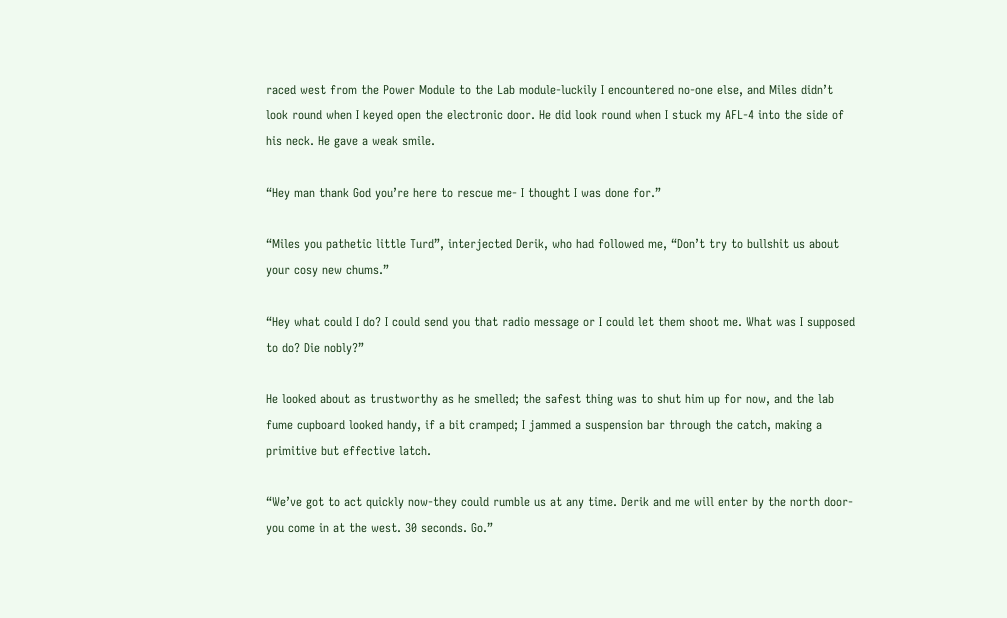raced west from the Power Module to the Lab module-luckily I encountered no-one else, and Miles didn’t look round when I keyed open the electronic door. He did look round when I stuck my AFL-4 into the side of his neck. He gave a weak smile.

“Hey man thank God you’re here to rescue me- I thought I was done for.”

“Miles you pathetic little Turd”, interjected Derik, who had followed me, “Don’t try to bullshit us about your cosy new chums.”

“Hey what could I do? I could send you that radio message or I could let them shoot me. What was I supposed to do? Die nobly?”

He looked about as trustworthy as he smelled; the safest thing was to shut him up for now, and the lab fume cupboard looked handy, if a bit cramped; I jammed a suspension bar through the catch, making a primitive but effective latch.

“We’ve got to act quickly now-they could rumble us at any time. Derik and me will enter by the north door-you come in at the west. 30 seconds. Go.”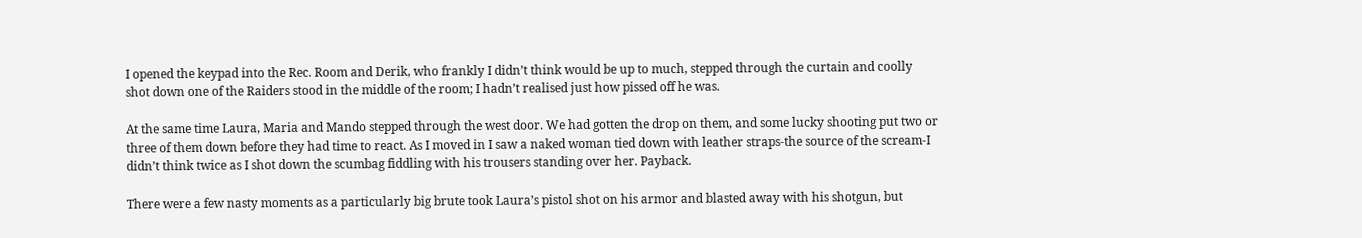I opened the keypad into the Rec. Room and Derik, who frankly I didn’t think would be up to much, stepped through the curtain and coolly shot down one of the Raiders stood in the middle of the room; I hadn’t realised just how pissed off he was.

At the same time Laura, Maria and Mando stepped through the west door. We had gotten the drop on them, and some lucky shooting put two or three of them down before they had time to react. As I moved in I saw a naked woman tied down with leather straps-the source of the scream-I didn’t think twice as I shot down the scumbag fiddling with his trousers standing over her. Payback.

There were a few nasty moments as a particularly big brute took Laura’s pistol shot on his armor and blasted away with his shotgun, but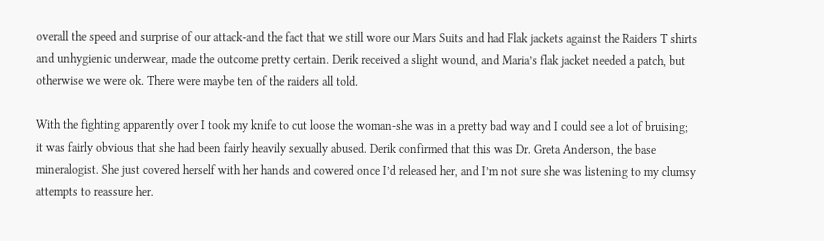overall the speed and surprise of our attack-and the fact that we still wore our Mars Suits and had Flak jackets against the Raiders T shirts and unhygienic underwear, made the outcome pretty certain. Derik received a slight wound, and Maria’s flak jacket needed a patch, but otherwise we were ok. There were maybe ten of the raiders all told.

With the fighting apparently over I took my knife to cut loose the woman-she was in a pretty bad way and I could see a lot of bruising; it was fairly obvious that she had been fairly heavily sexually abused. Derik confirmed that this was Dr. Greta Anderson, the base mineralogist. She just covered herself with her hands and cowered once I’d released her, and I’m not sure she was listening to my clumsy attempts to reassure her.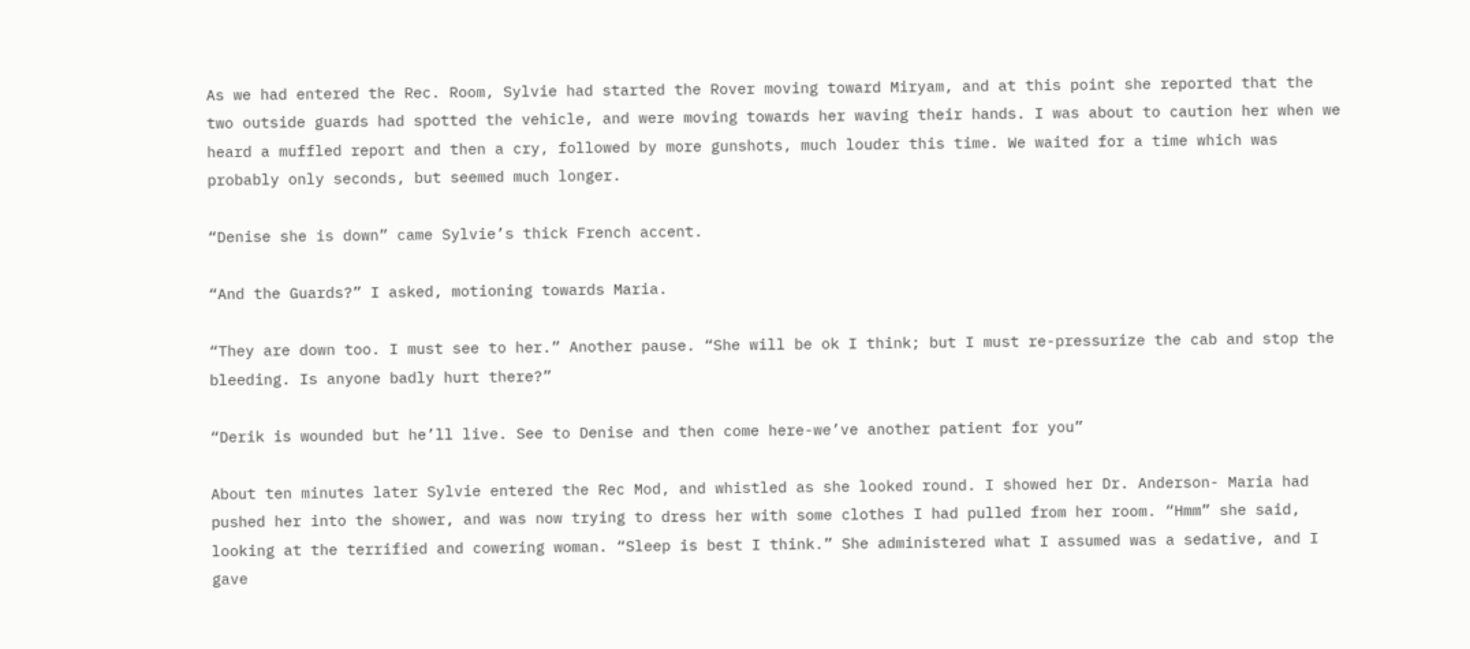As we had entered the Rec. Room, Sylvie had started the Rover moving toward Miryam, and at this point she reported that the two outside guards had spotted the vehicle, and were moving towards her waving their hands. I was about to caution her when we heard a muffled report and then a cry, followed by more gunshots, much louder this time. We waited for a time which was probably only seconds, but seemed much longer.

“Denise she is down” came Sylvie’s thick French accent.

“And the Guards?” I asked, motioning towards Maria.

“They are down too. I must see to her.” Another pause. “She will be ok I think; but I must re-pressurize the cab and stop the bleeding. Is anyone badly hurt there?”

“Derik is wounded but he’ll live. See to Denise and then come here-we’ve another patient for you”

About ten minutes later Sylvie entered the Rec Mod, and whistled as she looked round. I showed her Dr. Anderson- Maria had pushed her into the shower, and was now trying to dress her with some clothes I had pulled from her room. “Hmm” she said, looking at the terrified and cowering woman. “Sleep is best I think.” She administered what I assumed was a sedative, and I gave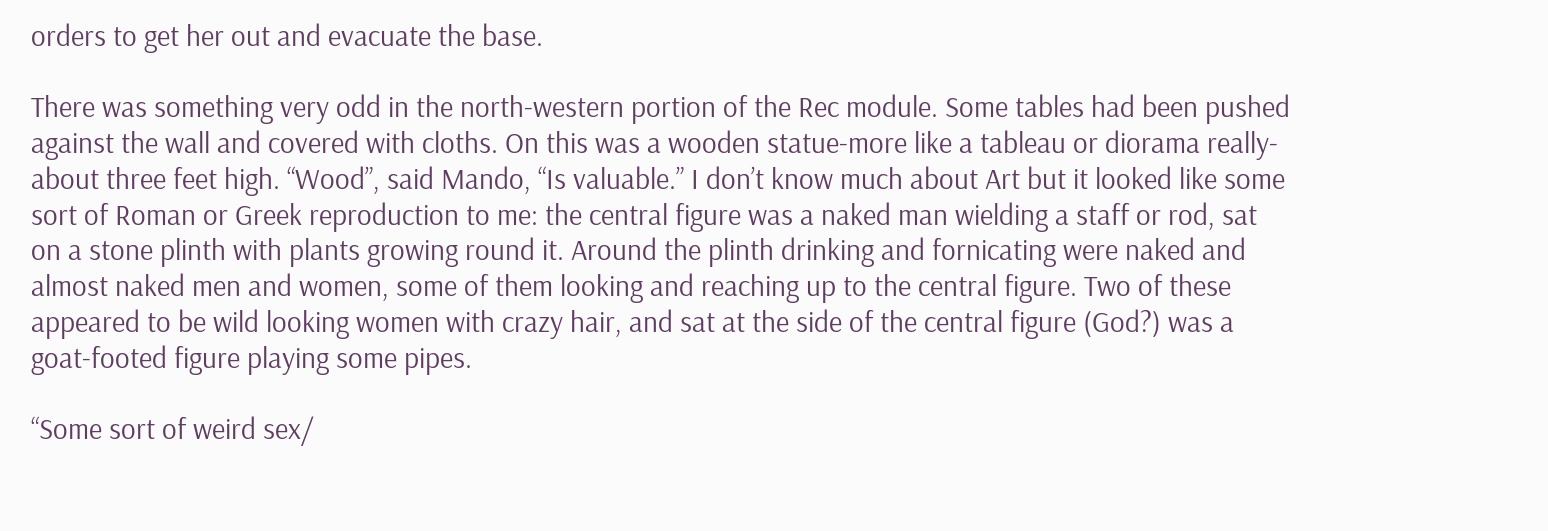orders to get her out and evacuate the base.

There was something very odd in the north-western portion of the Rec module. Some tables had been pushed against the wall and covered with cloths. On this was a wooden statue-more like a tableau or diorama really- about three feet high. “Wood”, said Mando, “Is valuable.” I don’t know much about Art but it looked like some sort of Roman or Greek reproduction to me: the central figure was a naked man wielding a staff or rod, sat on a stone plinth with plants growing round it. Around the plinth drinking and fornicating were naked and almost naked men and women, some of them looking and reaching up to the central figure. Two of these appeared to be wild looking women with crazy hair, and sat at the side of the central figure (God?) was a goat-footed figure playing some pipes.

“Some sort of weird sex/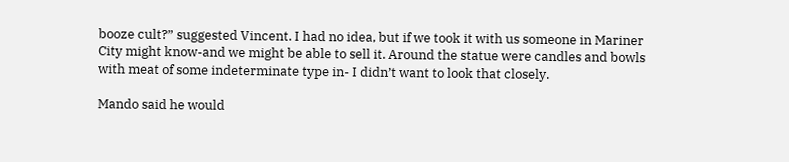booze cult?” suggested Vincent. I had no idea, but if we took it with us someone in Mariner City might know-and we might be able to sell it. Around the statue were candles and bowls with meat of some indeterminate type in- I didn’t want to look that closely.

Mando said he would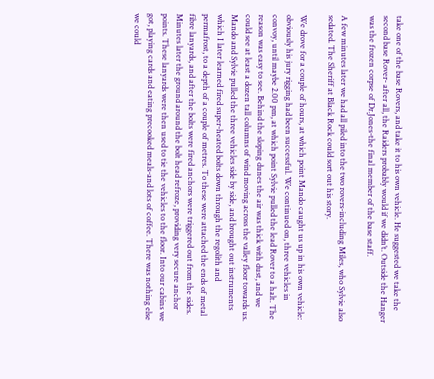take one of the base Rovers, and take it to his own vehicle. He suggested we take the second base Rover- after all, the Raiders probably would if we didn’t. Outside the Hanger was the frozen corpse of Dr.Jones-the final member of the base staff.

A few minutes later we had all piled into the two rovers-including Miles, who Sylvie also sedated. The Sheriff at Black Rock could sort out his story.

We drove for a couple of hours, at which point Mando caught us up in his own vehicle: obviously his jury rigging had been successful. We continued on, three vehicles in convoy, until maybe 2.00 pm, at which point Sylvie pulled the lead Rover to a halt. The reason was easy to see. Behind the sloping dunes the air was thick with dust, and we could see at least a dozen tall columns of wind moving across the valley floor towards us. Mando and Sylvie pulled the three vehicles side by side, and brought out instruments which I later learned fired super-heated bolts down through the regolith and permafrost, to a depth of a couple of metres. To these were attached the ends of metal fibre lanyards, and after the bolts were fired anchors were triggered out from the sides. Minutes later the ground around the bolt head refroze, providing very secure anchor points. These lanyards were then used to tie the vehicles to the floor. Into our cabins we got, playing cards and eating precooked meals-and lots of coffee. There was nothing else we could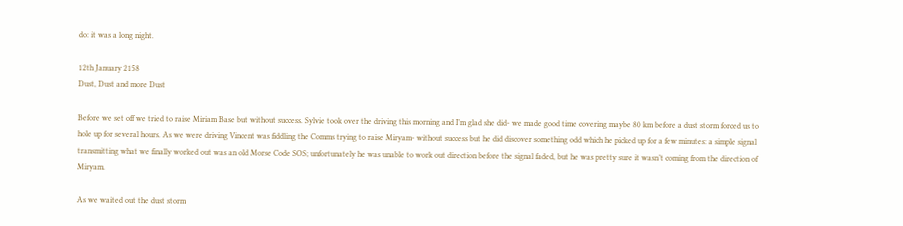do: it was a long night.

12th January 2158
Dust, Dust and more Dust

Before we set off we tried to raise Miriam Base but without success. Sylvie took over the driving this morning and I’m glad she did- we made good time covering maybe 80 km before a dust storm forced us to hole up for several hours. As we were driving Vincent was fiddling the Comms trying to raise Miryam- without success but he did discover something odd which he picked up for a few minutes: a simple signal transmitting what we finally worked out was an old Morse Code SOS; unfortunately he was unable to work out direction before the signal faded, but he was pretty sure it wasn’t coming from the direction of Miryam.

As we waited out the dust storm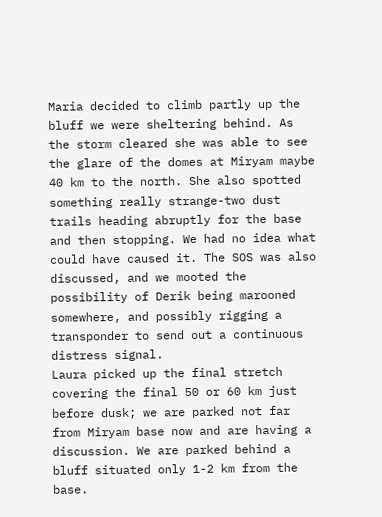Maria decided to climb partly up the bluff we were sheltering behind. As the storm cleared she was able to see the glare of the domes at Miryam maybe 40 km to the north. She also spotted something really strange-two dust trails heading abruptly for the base and then stopping. We had no idea what could have caused it. The SOS was also discussed, and we mooted the possibility of Derik being marooned somewhere, and possibly rigging a transponder to send out a continuous distress signal.
Laura picked up the final stretch covering the final 50 or 60 km just before dusk; we are parked not far from Miryam base now and are having a discussion. We are parked behind a bluff situated only 1-2 km from the base.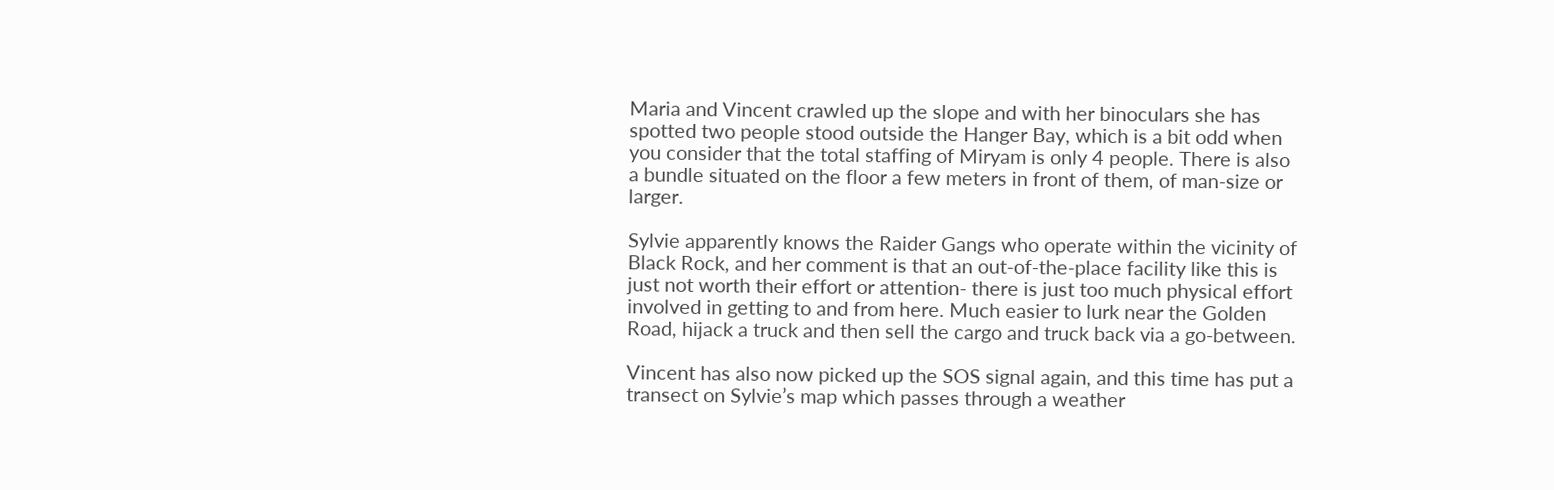Maria and Vincent crawled up the slope and with her binoculars she has spotted two people stood outside the Hanger Bay, which is a bit odd when you consider that the total staffing of Miryam is only 4 people. There is also a bundle situated on the floor a few meters in front of them, of man-size or larger.

Sylvie apparently knows the Raider Gangs who operate within the vicinity of Black Rock, and her comment is that an out-of-the-place facility like this is just not worth their effort or attention- there is just too much physical effort involved in getting to and from here. Much easier to lurk near the Golden Road, hijack a truck and then sell the cargo and truck back via a go-between.

Vincent has also now picked up the SOS signal again, and this time has put a transect on Sylvie’s map which passes through a weather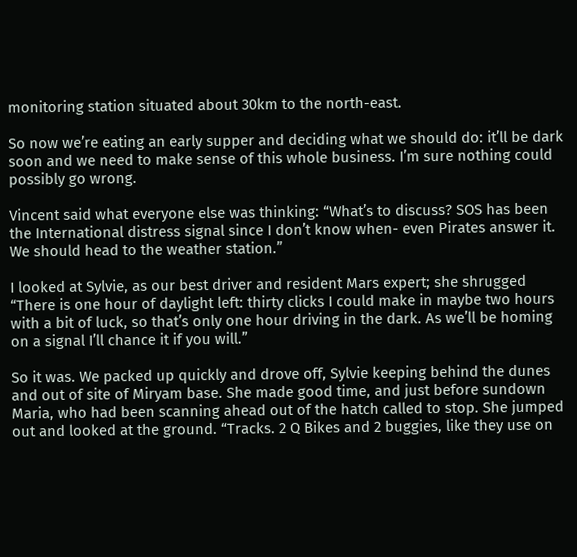monitoring station situated about 30km to the north-east.

So now we’re eating an early supper and deciding what we should do: it’ll be dark soon and we need to make sense of this whole business. I’m sure nothing could possibly go wrong.

Vincent said what everyone else was thinking: “What’s to discuss? SOS has been the International distress signal since I don’t know when- even Pirates answer it. We should head to the weather station.”

I looked at Sylvie, as our best driver and resident Mars expert; she shrugged “There is one hour of daylight left: thirty clicks I could make in maybe two hours with a bit of luck, so that’s only one hour driving in the dark. As we’ll be homing on a signal I’ll chance it if you will.”

So it was. We packed up quickly and drove off, Sylvie keeping behind the dunes and out of site of Miryam base. She made good time, and just before sundown Maria, who had been scanning ahead out of the hatch called to stop. She jumped out and looked at the ground. “Tracks. 2 Q Bikes and 2 buggies, like they use on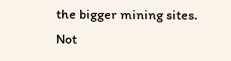the bigger mining sites. Not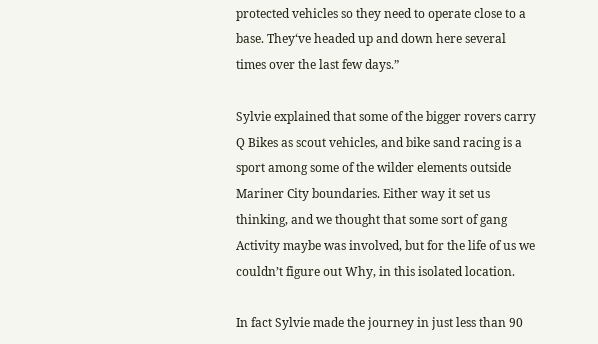protected vehicles so they need to operate close to a base. They‘ve headed up and down here several times over the last few days.”

Sylvie explained that some of the bigger rovers carry Q Bikes as scout vehicles, and bike sand racing is a sport among some of the wilder elements outside Mariner City boundaries. Either way it set us thinking, and we thought that some sort of gang Activity maybe was involved, but for the life of us we couldn’t figure out Why, in this isolated location.

In fact Sylvie made the journey in just less than 90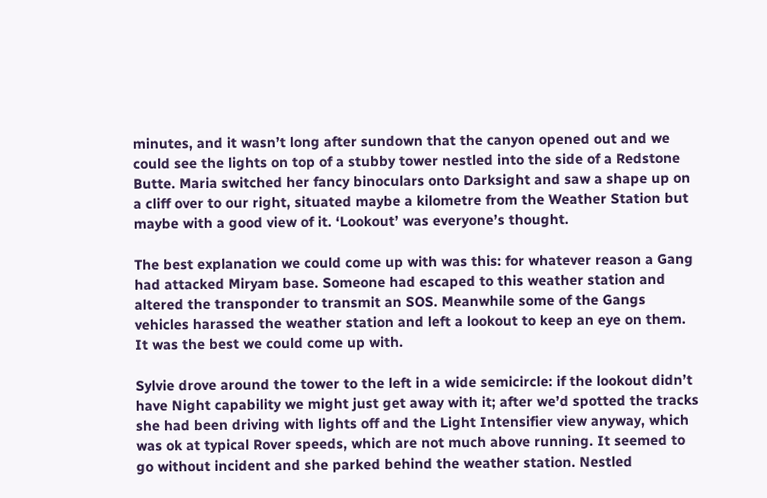minutes, and it wasn’t long after sundown that the canyon opened out and we could see the lights on top of a stubby tower nestled into the side of a Redstone Butte. Maria switched her fancy binoculars onto Darksight and saw a shape up on a cliff over to our right, situated maybe a kilometre from the Weather Station but maybe with a good view of it. ‘Lookout’ was everyone’s thought.

The best explanation we could come up with was this: for whatever reason a Gang had attacked Miryam base. Someone had escaped to this weather station and altered the transponder to transmit an SOS. Meanwhile some of the Gangs vehicles harassed the weather station and left a lookout to keep an eye on them. It was the best we could come up with.

Sylvie drove around the tower to the left in a wide semicircle: if the lookout didn’t have Night capability we might just get away with it; after we’d spotted the tracks she had been driving with lights off and the Light Intensifier view anyway, which was ok at typical Rover speeds, which are not much above running. It seemed to go without incident and she parked behind the weather station. Nestled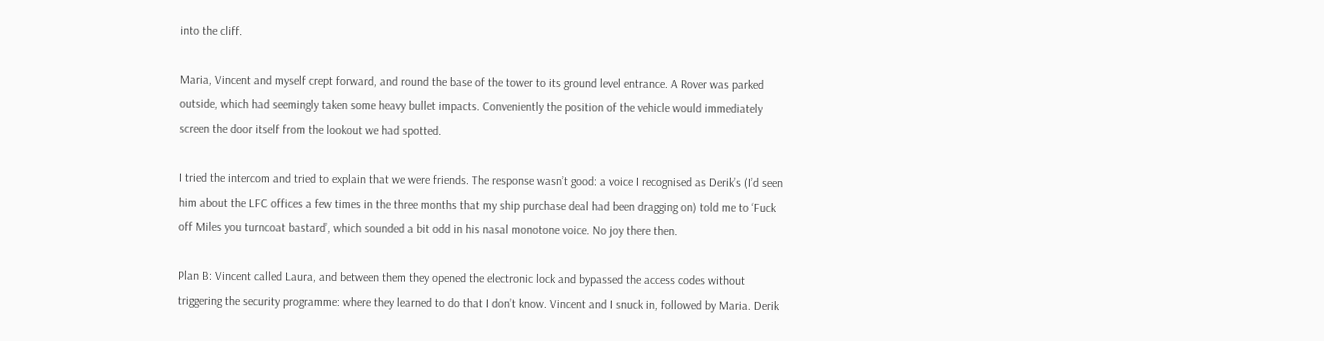into the cliff.

Maria, Vincent and myself crept forward, and round the base of the tower to its ground level entrance. A Rover was parked outside, which had seemingly taken some heavy bullet impacts. Conveniently the position of the vehicle would immediately screen the door itself from the lookout we had spotted.

I tried the intercom and tried to explain that we were friends. The response wasn’t good: a voice I recognised as Derik’s (I’d seen him about the LFC offices a few times in the three months that my ship purchase deal had been dragging on) told me to ‘Fuck off Miles you turncoat bastard’, which sounded a bit odd in his nasal monotone voice. No joy there then.

Plan B: Vincent called Laura, and between them they opened the electronic lock and bypassed the access codes without triggering the security programme: where they learned to do that I don’t know. Vincent and I snuck in, followed by Maria. Derik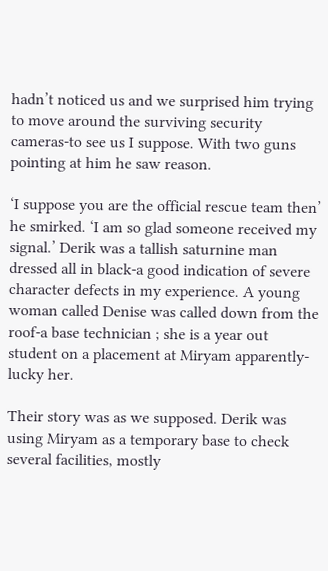hadn’t noticed us and we surprised him trying to move around the surviving security cameras-to see us I suppose. With two guns pointing at him he saw reason.

‘I suppose you are the official rescue team then’ he smirked. ‘I am so glad someone received my signal.’ Derik was a tallish saturnine man dressed all in black-a good indication of severe character defects in my experience. A young woman called Denise was called down from the roof-a base technician ; she is a year out student on a placement at Miryam apparently-lucky her.

Their story was as we supposed. Derik was using Miryam as a temporary base to check several facilities, mostly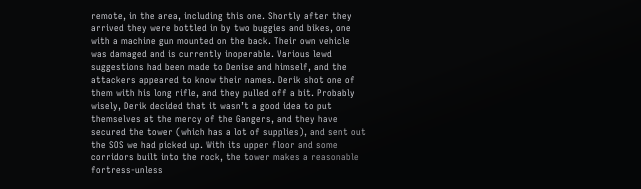remote, in the area, including this one. Shortly after they arrived they were bottled in by two buggies and bikes, one with a machine gun mounted on the back. Their own vehicle was damaged and is currently inoperable. Various lewd suggestions had been made to Denise and himself, and the attackers appeared to know their names. Derik shot one of them with his long rifle, and they pulled off a bit. Probably wisely, Derik decided that it wasn’t a good idea to put themselves at the mercy of the Gangers, and they have secured the tower (which has a lot of supplies), and sent out the SOS we had picked up. With its upper floor and some corridors built into the rock, the tower makes a reasonable fortress-unless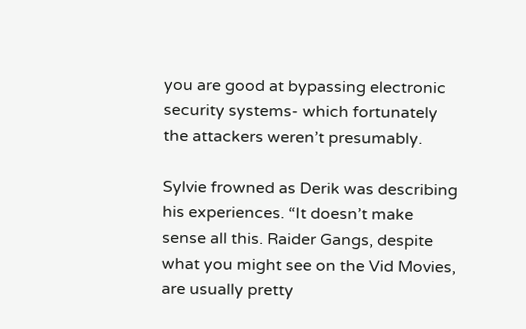you are good at bypassing electronic security systems- which fortunately the attackers weren’t presumably.

Sylvie frowned as Derik was describing his experiences. “It doesn’t make sense all this. Raider Gangs, despite what you might see on the Vid Movies, are usually pretty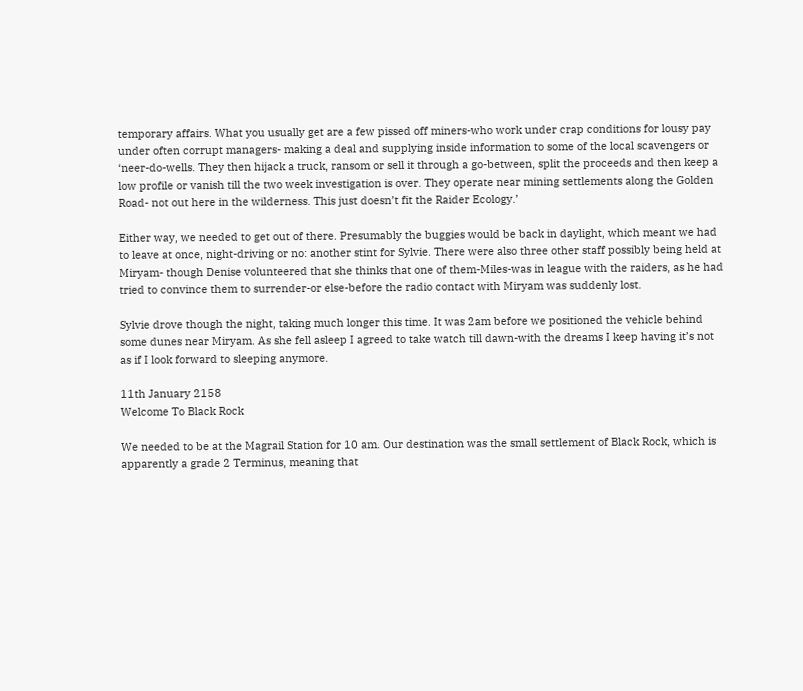temporary affairs. What you usually get are a few pissed off miners-who work under crap conditions for lousy pay under often corrupt managers- making a deal and supplying inside information to some of the local scavengers or ‘neer-do-wells. They then hijack a truck, ransom or sell it through a go-between, split the proceeds and then keep a low profile or vanish till the two week investigation is over. They operate near mining settlements along the Golden Road- not out here in the wilderness. This just doesn’t fit the Raider Ecology.’

Either way, we needed to get out of there. Presumably the buggies would be back in daylight, which meant we had to leave at once, night-driving or no: another stint for Sylvie. There were also three other staff possibly being held at Miryam- though Denise volunteered that she thinks that one of them-Miles-was in league with the raiders, as he had tried to convince them to surrender-or else-before the radio contact with Miryam was suddenly lost.

Sylvie drove though the night, taking much longer this time. It was 2am before we positioned the vehicle behind some dunes near Miryam. As she fell asleep I agreed to take watch till dawn-with the dreams I keep having it’s not as if I look forward to sleeping anymore.

11th January 2158
Welcome To Black Rock

We needed to be at the Magrail Station for 10 am. Our destination was the small settlement of Black Rock, which is apparently a grade 2 Terminus, meaning that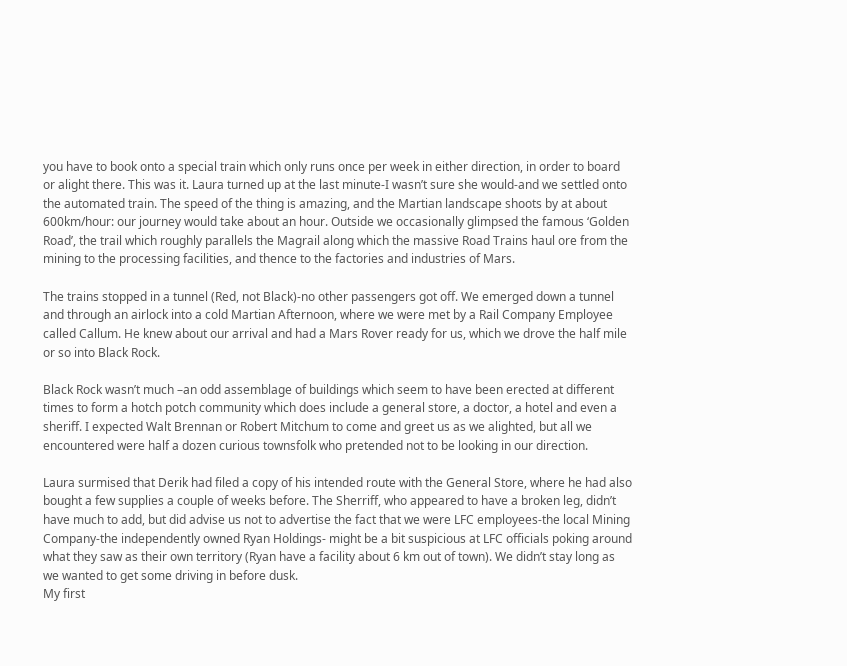you have to book onto a special train which only runs once per week in either direction, in order to board or alight there. This was it. Laura turned up at the last minute-I wasn’t sure she would-and we settled onto the automated train. The speed of the thing is amazing, and the Martian landscape shoots by at about 600km/hour: our journey would take about an hour. Outside we occasionally glimpsed the famous ‘Golden Road’, the trail which roughly parallels the Magrail along which the massive Road Trains haul ore from the mining to the processing facilities, and thence to the factories and industries of Mars.

The trains stopped in a tunnel (Red, not Black)-no other passengers got off. We emerged down a tunnel and through an airlock into a cold Martian Afternoon, where we were met by a Rail Company Employee called Callum. He knew about our arrival and had a Mars Rover ready for us, which we drove the half mile or so into Black Rock.

Black Rock wasn’t much –an odd assemblage of buildings which seem to have been erected at different times to form a hotch potch community which does include a general store, a doctor, a hotel and even a sheriff. I expected Walt Brennan or Robert Mitchum to come and greet us as we alighted, but all we encountered were half a dozen curious townsfolk who pretended not to be looking in our direction.

Laura surmised that Derik had filed a copy of his intended route with the General Store, where he had also bought a few supplies a couple of weeks before. The Sherriff, who appeared to have a broken leg, didn’t have much to add, but did advise us not to advertise the fact that we were LFC employees-the local Mining Company-the independently owned Ryan Holdings- might be a bit suspicious at LFC officials poking around what they saw as their own territory (Ryan have a facility about 6 km out of town). We didn’t stay long as we wanted to get some driving in before dusk.
My first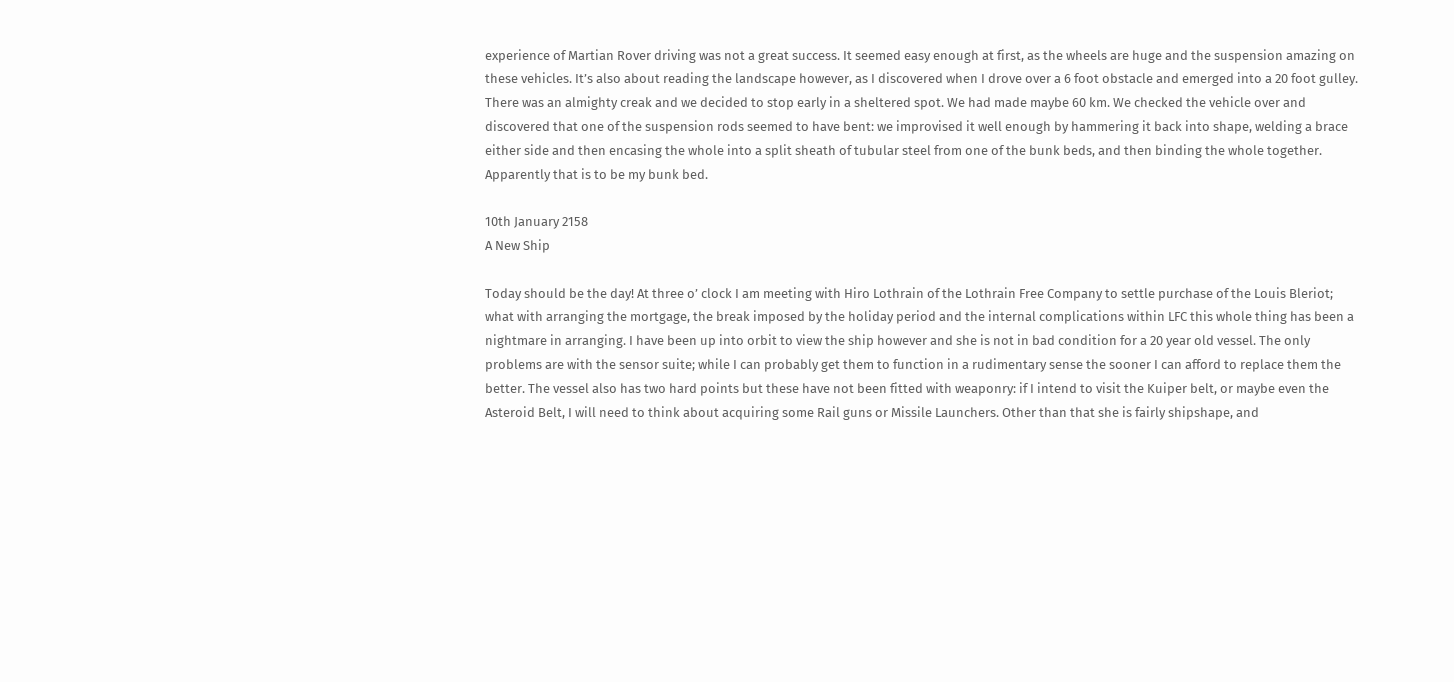experience of Martian Rover driving was not a great success. It seemed easy enough at first, as the wheels are huge and the suspension amazing on these vehicles. It’s also about reading the landscape however, as I discovered when I drove over a 6 foot obstacle and emerged into a 20 foot gulley. There was an almighty creak and we decided to stop early in a sheltered spot. We had made maybe 60 km. We checked the vehicle over and discovered that one of the suspension rods seemed to have bent: we improvised it well enough by hammering it back into shape, welding a brace either side and then encasing the whole into a split sheath of tubular steel from one of the bunk beds, and then binding the whole together. Apparently that is to be my bunk bed.

10th January 2158
A New Ship

Today should be the day! At three o’ clock I am meeting with Hiro Lothrain of the Lothrain Free Company to settle purchase of the Louis Bleriot; what with arranging the mortgage, the break imposed by the holiday period and the internal complications within LFC this whole thing has been a nightmare in arranging. I have been up into orbit to view the ship however and she is not in bad condition for a 20 year old vessel. The only problems are with the sensor suite; while I can probably get them to function in a rudimentary sense the sooner I can afford to replace them the better. The vessel also has two hard points but these have not been fitted with weaponry: if I intend to visit the Kuiper belt, or maybe even the Asteroid Belt, I will need to think about acquiring some Rail guns or Missile Launchers. Other than that she is fairly shipshape, and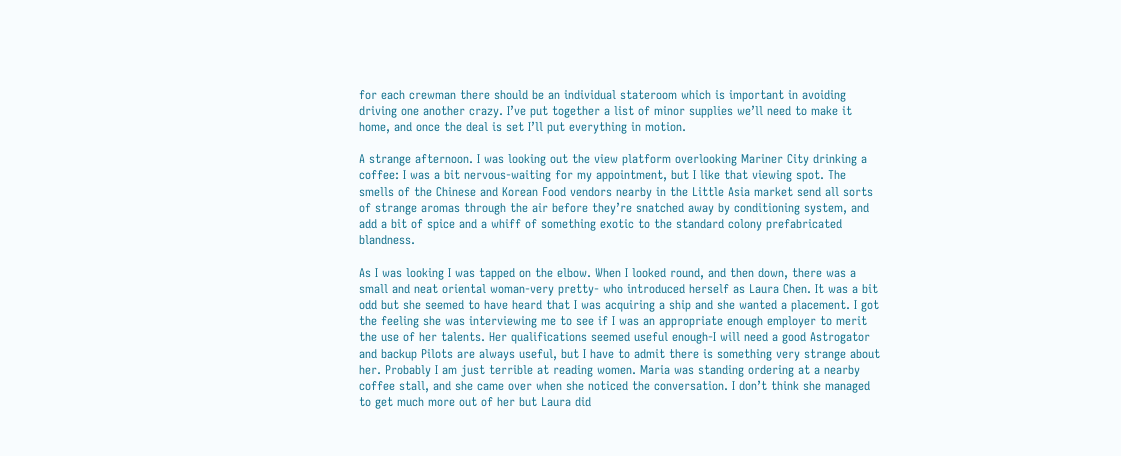for each crewman there should be an individual stateroom which is important in avoiding driving one another crazy. I’ve put together a list of minor supplies we’ll need to make it home, and once the deal is set I’ll put everything in motion.

A strange afternoon. I was looking out the view platform overlooking Mariner City drinking a coffee: I was a bit nervous-waiting for my appointment, but I like that viewing spot. The smells of the Chinese and Korean Food vendors nearby in the Little Asia market send all sorts of strange aromas through the air before they’re snatched away by conditioning system, and add a bit of spice and a whiff of something exotic to the standard colony prefabricated blandness.

As I was looking I was tapped on the elbow. When I looked round, and then down, there was a small and neat oriental woman-very pretty- who introduced herself as Laura Chen. It was a bit odd but she seemed to have heard that I was acquiring a ship and she wanted a placement. I got the feeling she was interviewing me to see if I was an appropriate enough employer to merit the use of her talents. Her qualifications seemed useful enough-I will need a good Astrogator and backup Pilots are always useful, but I have to admit there is something very strange about her. Probably I am just terrible at reading women. Maria was standing ordering at a nearby coffee stall, and she came over when she noticed the conversation. I don’t think she managed to get much more out of her but Laura did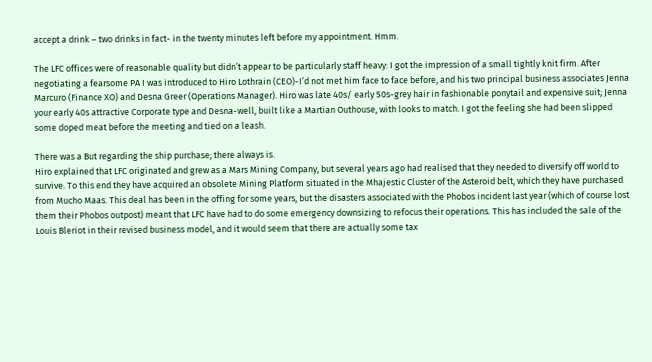accept a drink – two drinks in fact- in the twenty minutes left before my appointment. Hmm.

The LFC offices were of reasonable quality but didn’t appear to be particularly staff heavy: I got the impression of a small tightly knit firm. After negotiating a fearsome PA I was introduced to Hiro Lothrain (CEO)-I’d not met him face to face before, and his two principal business associates Jenna Marcuro (Finance XO) and Desna Greer (Operations Manager). Hiro was late 40s/ early 50s-grey hair in fashionable ponytail and expensive suit; Jenna your early 40s attractive Corporate type and Desna-well, built like a Martian Outhouse, with looks to match. I got the feeling she had been slipped some doped meat before the meeting and tied on a leash.

There was a But regarding the ship purchase; there always is.
Hiro explained that LFC originated and grew as a Mars Mining Company, but several years ago had realised that they needed to diversify off world to survive. To this end they have acquired an obsolete Mining Platform situated in the Mhajestic Cluster of the Asteroid belt, which they have purchased from Mucho Maas. This deal has been in the offing for some years, but the disasters associated with the Phobos incident last year (which of course lost them their Phobos outpost) meant that LFC have had to do some emergency downsizing to refocus their operations. This has included the sale of the Louis Bleriot in their revised business model, and it would seem that there are actually some tax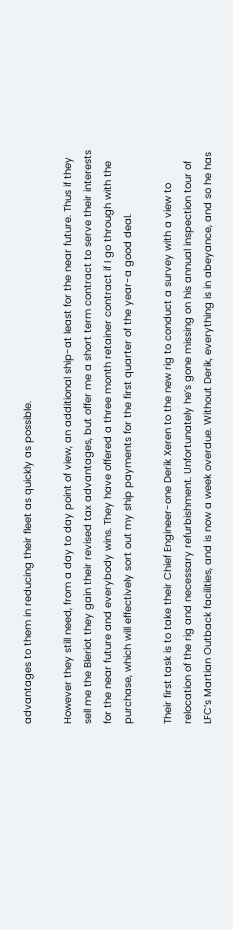advantages to them in reducing their fleet as quickly as possible.

However they still need, from a day to day point of view, an additional ship-at least for the near future. Thus if they sell me the Bleriot they gain their revised tax advantages, but offer me a short term contract to serve their interests for the near future and everybody wins. They have offered a three month retainer contract if I go through with the purchase, which will effectively sort out my ship payments for the first quarter of the year-a good deal.

Their first task is to take their Chief Engineer-one Derik Xeren to the new rig to conduct a survey with a view to relocation of the rig and necessary refurbishment. Unfortunately he’s gone missing on his annual inspection tour of LFC’s Martian Outback facilities, and is now a week overdue. Without Derik, everything is in abeyance, and so he has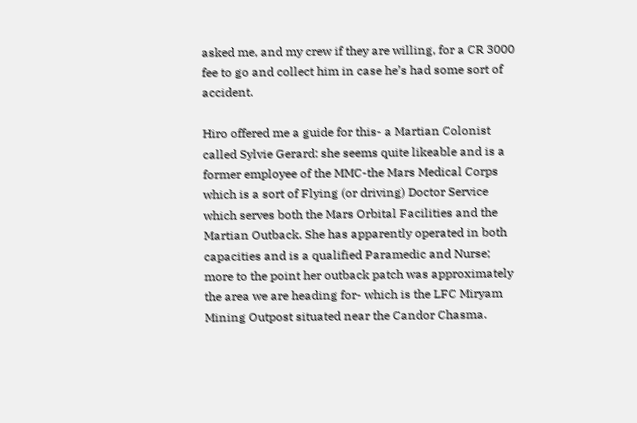asked me, and my crew if they are willing, for a CR 3000 fee to go and collect him in case he’s had some sort of accident.

Hiro offered me a guide for this- a Martian Colonist called Sylvie Gerard: she seems quite likeable and is a former employee of the MMC-the Mars Medical Corps which is a sort of Flying (or driving) Doctor Service which serves both the Mars Orbital Facilities and the Martian Outback. She has apparently operated in both capacities and is a qualified Paramedic and Nurse; more to the point her outback patch was approximately the area we are heading for- which is the LFC Miryam Mining Outpost situated near the Candor Chasma.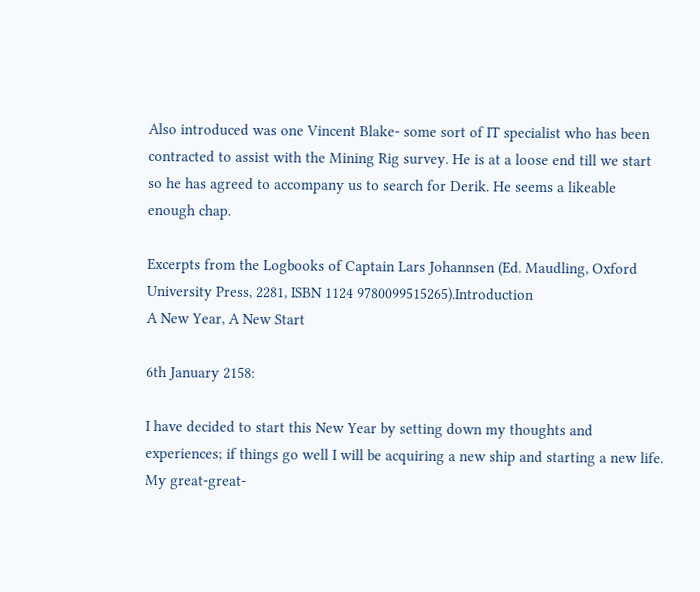Also introduced was one Vincent Blake- some sort of IT specialist who has been contracted to assist with the Mining Rig survey. He is at a loose end till we start so he has agreed to accompany us to search for Derik. He seems a likeable enough chap.

Excerpts from the Logbooks of Captain Lars Johannsen (Ed. Maudling, Oxford University Press, 2281, ISBN 1124 9780099515265).Introduction
A New Year, A New Start

6th January 2158:

I have decided to start this New Year by setting down my thoughts and experiences; if things go well I will be acquiring a new ship and starting a new life. My great-great-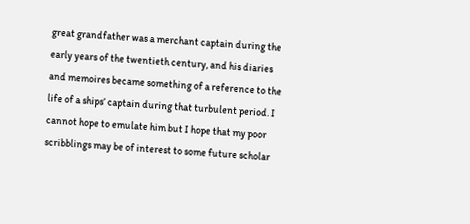great grandfather was a merchant captain during the early years of the twentieth century, and his diaries and memoires became something of a reference to the life of a ships’ captain during that turbulent period. I cannot hope to emulate him but I hope that my poor scribblings may be of interest to some future scholar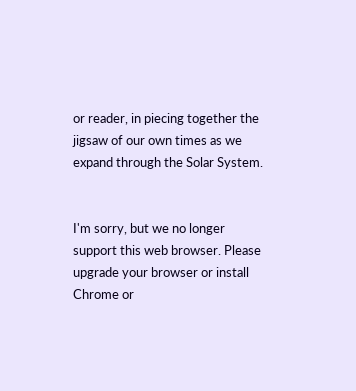or reader, in piecing together the jigsaw of our own times as we expand through the Solar System.


I'm sorry, but we no longer support this web browser. Please upgrade your browser or install Chrome or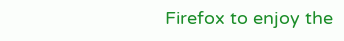Firefox to enjoy the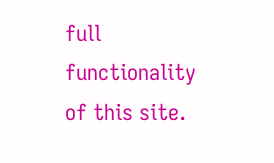full functionality of this site.